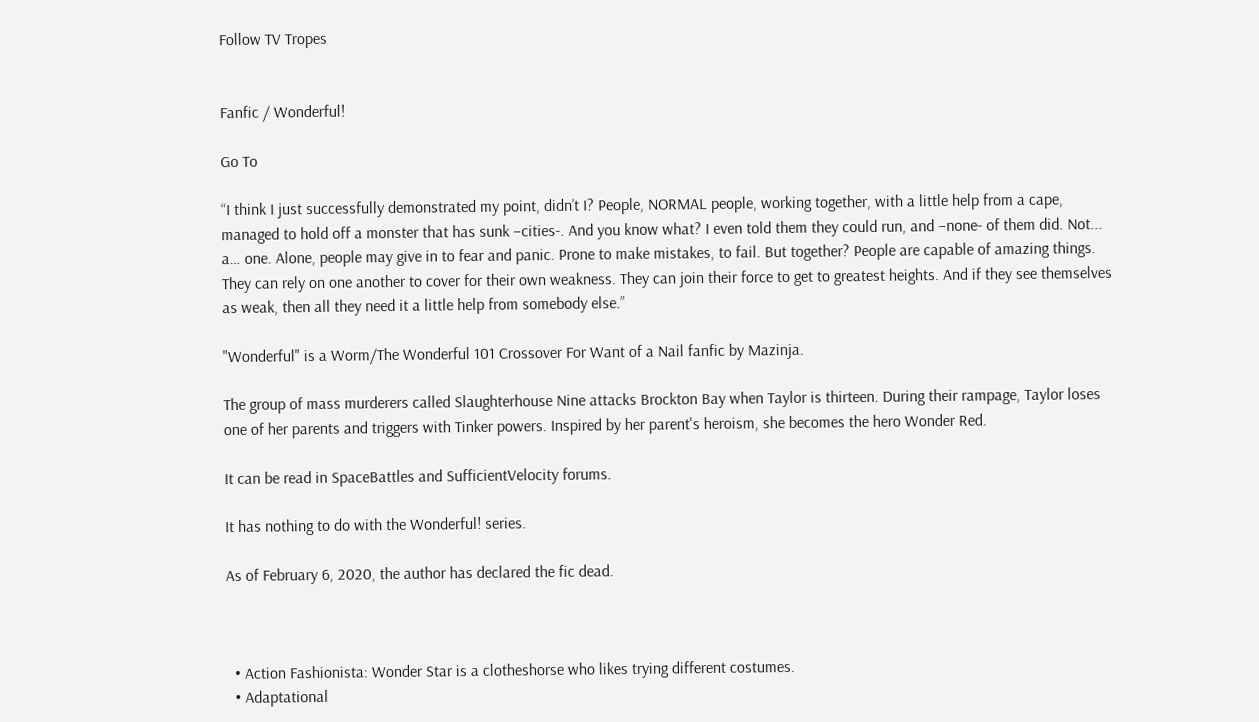Follow TV Tropes


Fanfic / Wonderful!

Go To

“I think I just successfully demonstrated my point, didn’t I? People, NORMAL people, working together, with a little help from a cape, managed to hold off a monster that has sunk –cities-. And you know what? I even told them they could run, and –none- of them did. Not... a… one. Alone, people may give in to fear and panic. Prone to make mistakes, to fail. But together? People are capable of amazing things. They can rely on one another to cover for their own weakness. They can join their force to get to greatest heights. And if they see themselves as weak, then all they need it a little help from somebody else.”

"Wonderful" is a Worm/The Wonderful 101 Crossover For Want of a Nail fanfic by Mazinja.

The group of mass murderers called Slaughterhouse Nine attacks Brockton Bay when Taylor is thirteen. During their rampage, Taylor loses one of her parents and triggers with Tinker powers. Inspired by her parent's heroism, she becomes the hero Wonder Red.

It can be read in SpaceBattles and SufficientVelocity forums.

It has nothing to do with the Wonderful! series.

As of February 6, 2020, the author has declared the fic dead.



  • Action Fashionista: Wonder Star is a clotheshorse who likes trying different costumes.
  • Adaptational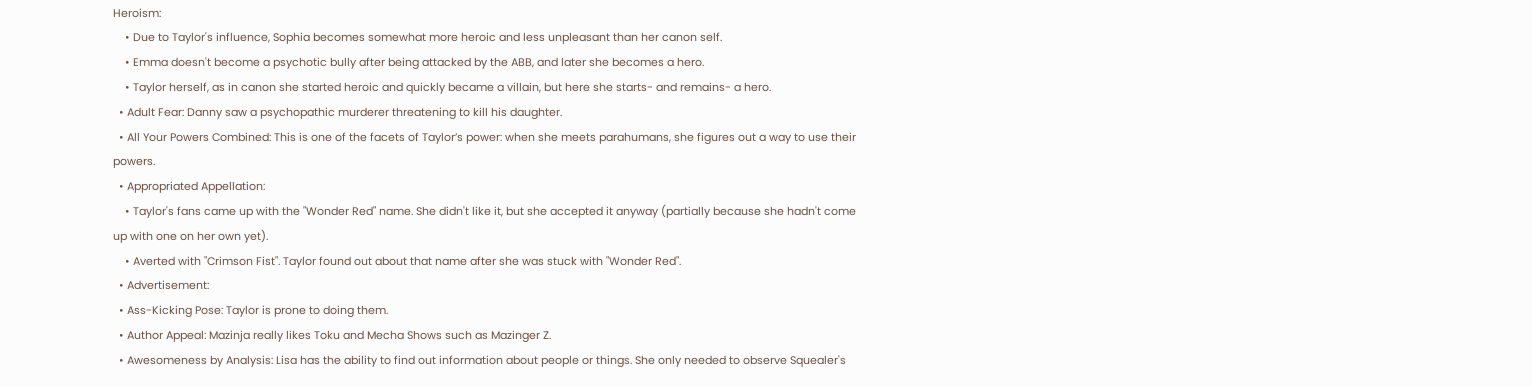Heroism:
    • Due to Taylor's influence, Sophia becomes somewhat more heroic and less unpleasant than her canon self.
    • Emma doesn't become a psychotic bully after being attacked by the ABB, and later she becomes a hero.
    • Taylor herself, as in canon she started heroic and quickly became a villain, but here she starts- and remains- a hero.
  • Adult Fear: Danny saw a psychopathic murderer threatening to kill his daughter.
  • All Your Powers Combined: This is one of the facets of Taylor’s power: when she meets parahumans, she figures out a way to use their powers.
  • Appropriated Appellation:
    • Taylor's fans came up with the "Wonder Red" name. She didn't like it, but she accepted it anyway (partially because she hadn't come up with one on her own yet).
    • Averted with "Crimson Fist". Taylor found out about that name after she was stuck with "Wonder Red".
  • Advertisement:
  • Ass-Kicking Pose: Taylor is prone to doing them.
  • Author Appeal: Mazinja really likes Toku and Mecha Shows such as Mazinger Z.
  • Awesomeness by Analysis: Lisa has the ability to find out information about people or things. She only needed to observe Squealer's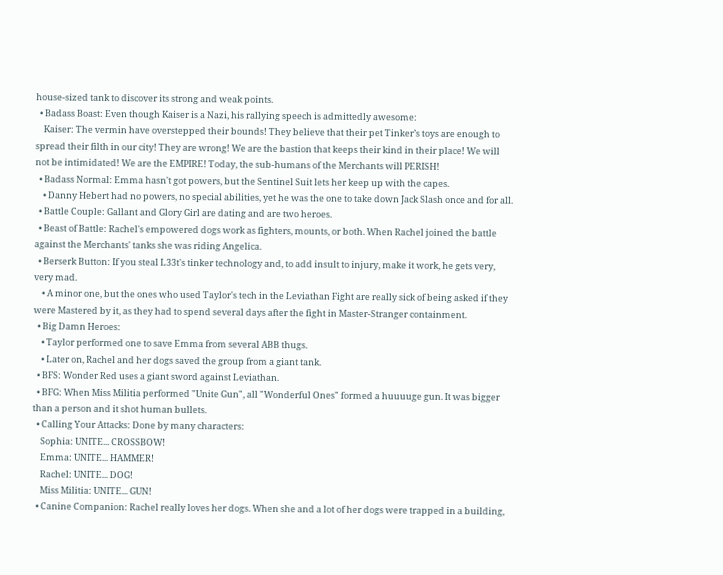house-sized tank to discover its strong and weak points.
  • Badass Boast: Even though Kaiser is a Nazi, his rallying speech is admittedly awesome:
    Kaiser: The vermin have overstepped their bounds! They believe that their pet Tinker’s toys are enough to spread their filth in our city! They are wrong! We are the bastion that keeps their kind in their place! We will not be intimidated! We are the EMPIRE! Today, the sub-humans of the Merchants will PERISH!
  • Badass Normal: Emma hasn't got powers, but the Sentinel Suit lets her keep up with the capes.
    • Danny Hebert had no powers, no special abilities, yet he was the one to take down Jack Slash once and for all.
  • Battle Couple: Gallant and Glory Girl are dating and are two heroes.
  • Beast of Battle: Rachel's empowered dogs work as fighters, mounts, or both. When Rachel joined the battle against the Merchants' tanks she was riding Angelica.
  • Berserk Button: If you steal L33t's tinker technology and, to add insult to injury, make it work, he gets very, very mad.
    • A minor one, but the ones who used Taylor's tech in the Leviathan Fight are really sick of being asked if they were Mastered by it, as they had to spend several days after the fight in Master-Stranger containment.
  • Big Damn Heroes:
    • Taylor performed one to save Emma from several ABB thugs.
    • Later on, Rachel and her dogs saved the group from a giant tank.
  • BFS: Wonder Red uses a giant sword against Leviathan.
  • BFG: When Miss Militia performed "Unite Gun", all "Wonderful Ones" formed a huuuuge gun. It was bigger than a person and it shot human bullets.
  • Calling Your Attacks: Done by many characters:
    Sophia: UNITE... CROSSBOW!
    Emma: UNITE... HAMMER!
    Rachel: UNITE... DOG!
    Miss Militia: UNITE... GUN!
  • Canine Companion: Rachel really loves her dogs. When she and a lot of her dogs were trapped in a building,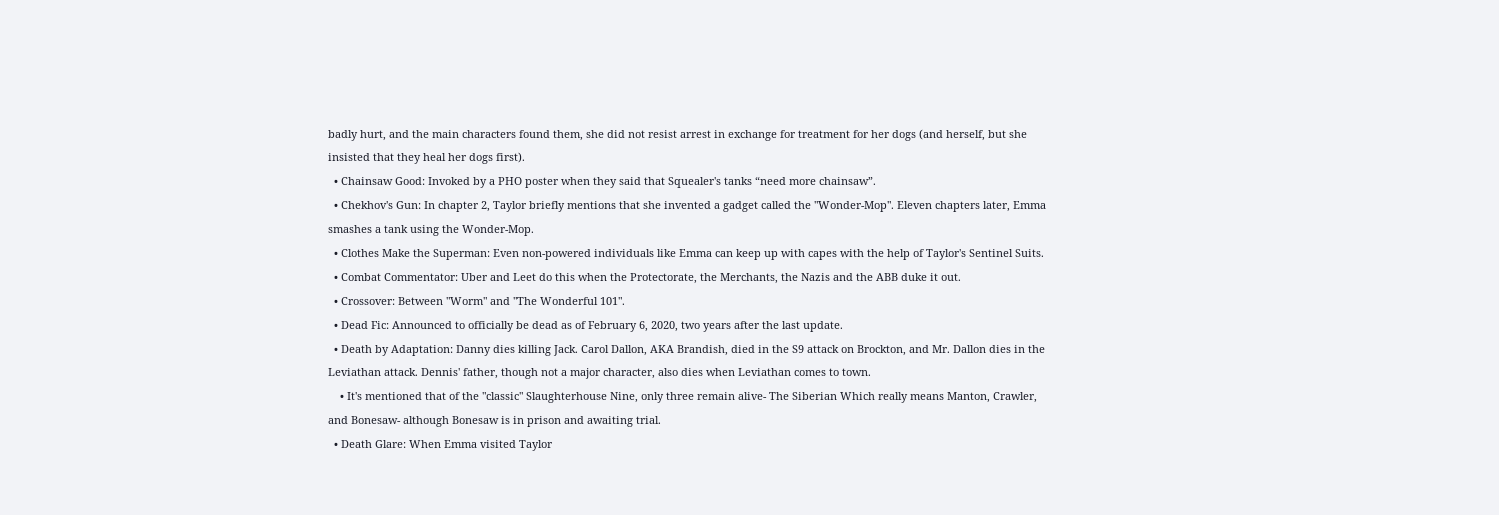badly hurt, and the main characters found them, she did not resist arrest in exchange for treatment for her dogs (and herself, but she insisted that they heal her dogs first).
  • Chainsaw Good: Invoked by a PHO poster when they said that Squealer's tanks “need more chainsaw”.
  • Chekhov's Gun: In chapter 2, Taylor briefly mentions that she invented a gadget called the "Wonder-Mop". Eleven chapters later, Emma smashes a tank using the Wonder-Mop.
  • Clothes Make the Superman: Even non-powered individuals like Emma can keep up with capes with the help of Taylor's Sentinel Suits.
  • Combat Commentator: Uber and Leet do this when the Protectorate, the Merchants, the Nazis and the ABB duke it out.
  • Crossover: Between "Worm" and "The Wonderful 101".
  • Dead Fic: Announced to officially be dead as of February 6, 2020, two years after the last update.
  • Death by Adaptation: Danny dies killing Jack. Carol Dallon, AKA Brandish, died in the S9 attack on Brockton, and Mr. Dallon dies in the Leviathan attack. Dennis' father, though not a major character, also dies when Leviathan comes to town.
    • It's mentioned that of the "classic" Slaughterhouse Nine, only three remain alive- The Siberian Which really means Manton, Crawler, and Bonesaw- although Bonesaw is in prison and awaiting trial.
  • Death Glare: When Emma visited Taylor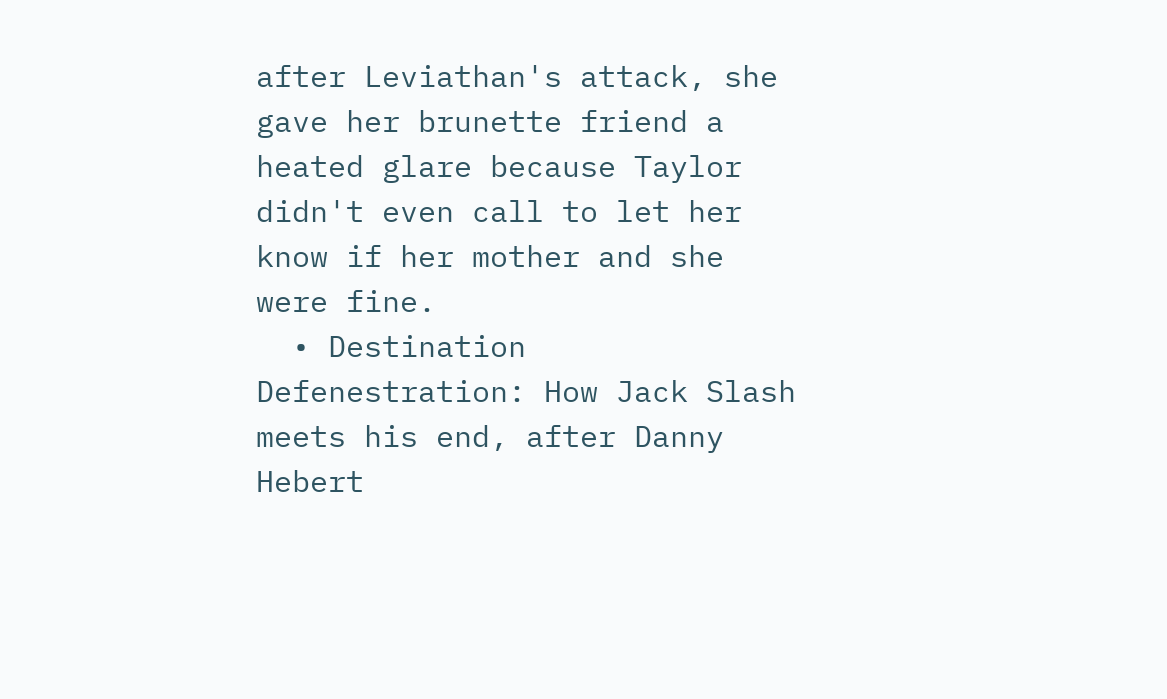after Leviathan's attack, she gave her brunette friend a heated glare because Taylor didn't even call to let her know if her mother and she were fine.
  • Destination Defenestration: How Jack Slash meets his end, after Danny Hebert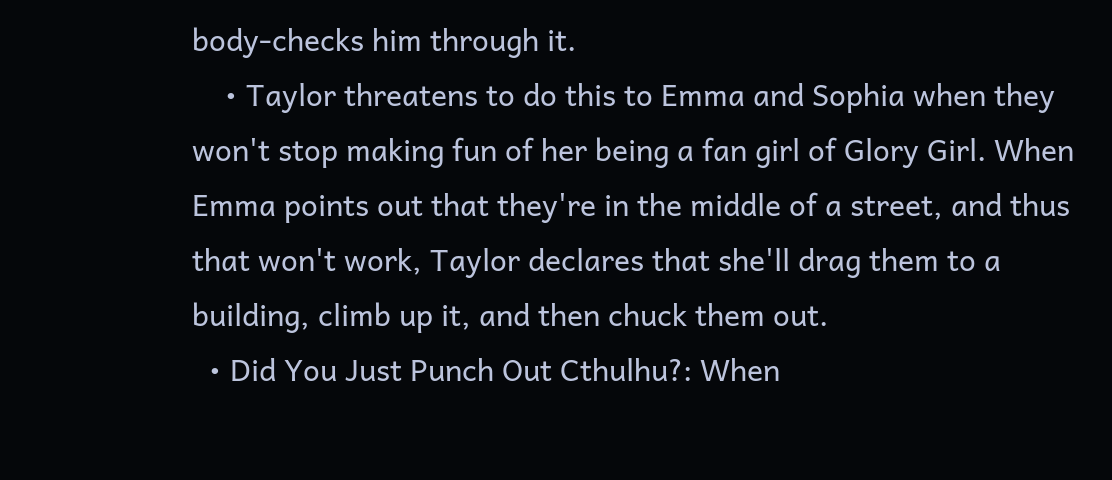body-checks him through it.
    • Taylor threatens to do this to Emma and Sophia when they won't stop making fun of her being a fan girl of Glory Girl. When Emma points out that they're in the middle of a street, and thus that won't work, Taylor declares that she'll drag them to a building, climb up it, and then chuck them out.
  • Did You Just Punch Out Cthulhu?: When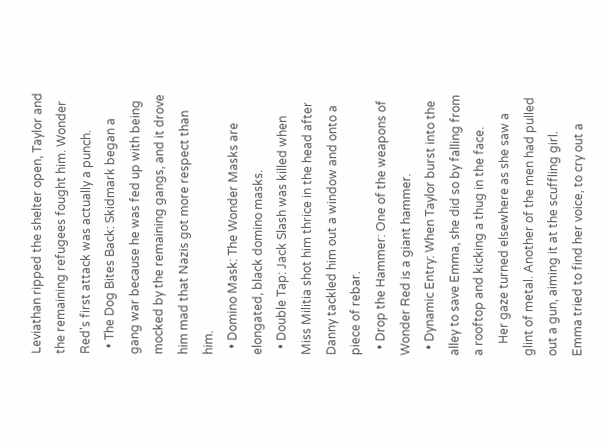Leviathan ripped the shelter open, Taylor and the remaining refugees fought him. Wonder Red's first attack was actually a punch.
  • The Dog Bites Back: Skidmark began a gang war because he was fed up with being mocked by the remaining gangs, and it drove him mad that Nazis got more respect than him.
  • Domino Mask: The Wonder Masks are elongated, black domino masks.
  • Double Tap: Jack Slash was killed when Miss Militia shot him thrice in the head after Danny tackled him out a window and onto a piece of rebar.
  • Drop the Hammer: One of the weapons of Wonder Red is a giant hammer.
  • Dynamic Entry: When Taylor burst into the alley to save Emma, she did so by falling from a rooftop and kicking a thug in the face.
    Her gaze turned elsewhere as she saw a glint of metal. Another of the men had pulled out a gun, aiming it at the scuffling girl. Emma tried to find her voice, to cry out a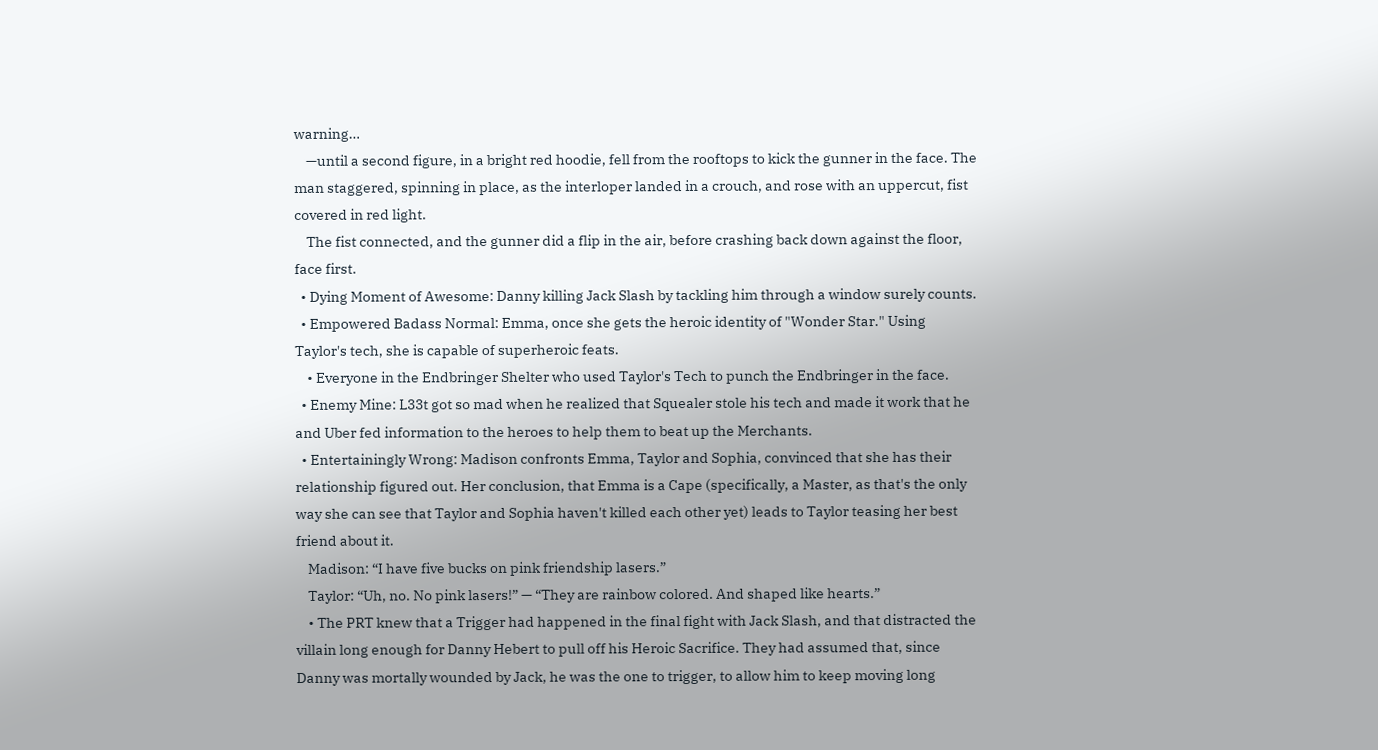warning…
    —until a second figure, in a bright red hoodie, fell from the rooftops to kick the gunner in the face. The man staggered, spinning in place, as the interloper landed in a crouch, and rose with an uppercut, fist covered in red light.
    The fist connected, and the gunner did a flip in the air, before crashing back down against the floor, face first.
  • Dying Moment of Awesome: Danny killing Jack Slash by tackling him through a window surely counts.
  • Empowered Badass Normal: Emma, once she gets the heroic identity of "Wonder Star." Using Taylor's tech, she is capable of superheroic feats.
    • Everyone in the Endbringer Shelter who used Taylor's Tech to punch the Endbringer in the face.
  • Enemy Mine: L33t got so mad when he realized that Squealer stole his tech and made it work that he and Uber fed information to the heroes to help them to beat up the Merchants.
  • Entertainingly Wrong: Madison confronts Emma, Taylor and Sophia, convinced that she has their relationship figured out. Her conclusion, that Emma is a Cape (specifically, a Master, as that's the only way she can see that Taylor and Sophia haven't killed each other yet) leads to Taylor teasing her best friend about it.
    Madison: “I have five bucks on pink friendship lasers.”
    Taylor: “Uh, no. No pink lasers!” — “They are rainbow colored. And shaped like hearts.”
    • The PRT knew that a Trigger had happened in the final fight with Jack Slash, and that distracted the villain long enough for Danny Hebert to pull off his Heroic Sacrifice. They had assumed that, since Danny was mortally wounded by Jack, he was the one to trigger, to allow him to keep moving long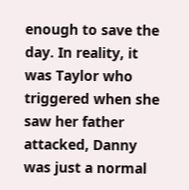enough to save the day. In reality, it was Taylor who triggered when she saw her father attacked, Danny was just a normal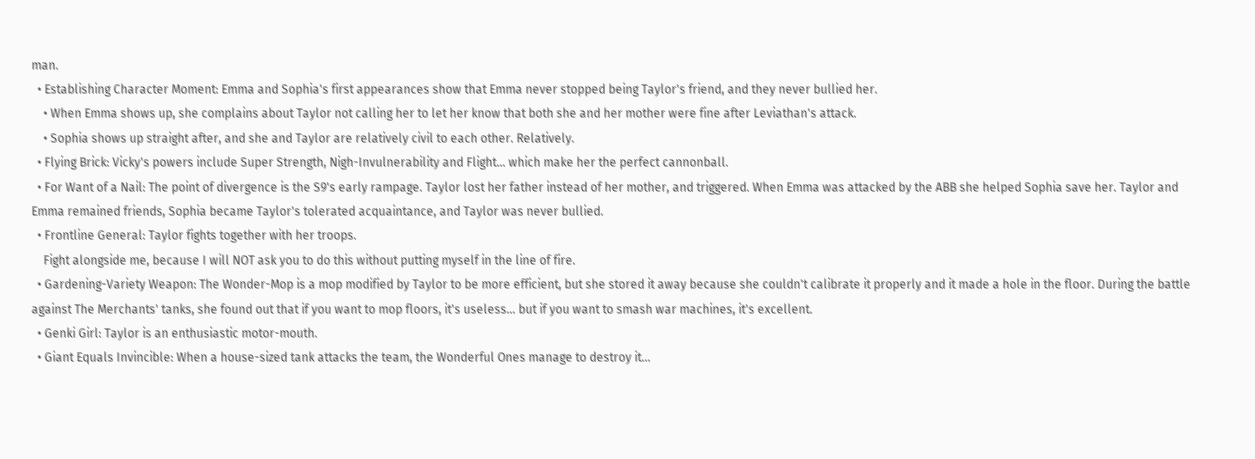man.
  • Establishing Character Moment: Emma and Sophia's first appearances show that Emma never stopped being Taylor's friend, and they never bullied her.
    • When Emma shows up, she complains about Taylor not calling her to let her know that both she and her mother were fine after Leviathan's attack.
    • Sophia shows up straight after, and she and Taylor are relatively civil to each other. Relatively.
  • Flying Brick: Vicky's powers include Super Strength, Nigh-Invulnerability and Flight... which make her the perfect cannonball.
  • For Want of a Nail: The point of divergence is the S9's early rampage. Taylor lost her father instead of her mother, and triggered. When Emma was attacked by the ABB she helped Sophia save her. Taylor and Emma remained friends, Sophia became Taylor's tolerated acquaintance, and Taylor was never bullied.
  • Frontline General: Taylor fights together with her troops.
    Fight alongside me, because I will NOT ask you to do this without putting myself in the line of fire.
  • Gardening-Variety Weapon: The Wonder-Mop is a mop modified by Taylor to be more efficient, but she stored it away because she couldn't calibrate it properly and it made a hole in the floor. During the battle against The Merchants' tanks, she found out that if you want to mop floors, it's useless... but if you want to smash war machines, it's excellent.
  • Genki Girl: Taylor is an enthusiastic motor-mouth.
  • Giant Equals Invincible: When a house-sized tank attacks the team, the Wonderful Ones manage to destroy it...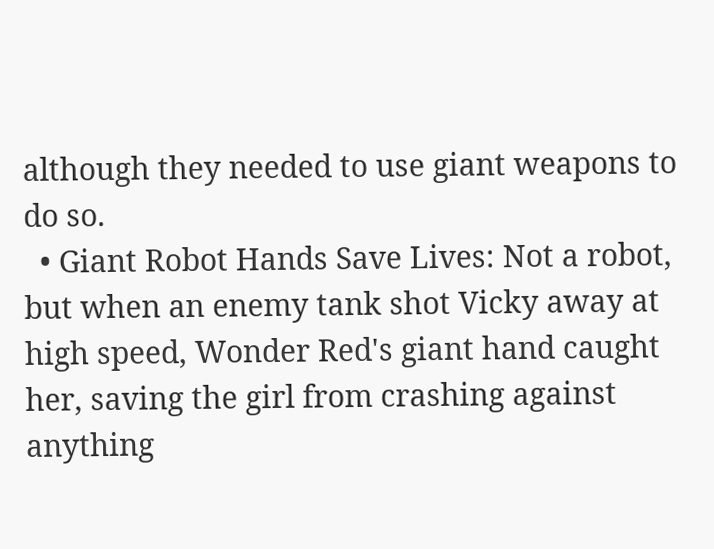although they needed to use giant weapons to do so.
  • Giant Robot Hands Save Lives: Not a robot, but when an enemy tank shot Vicky away at high speed, Wonder Red's giant hand caught her, saving the girl from crashing against anything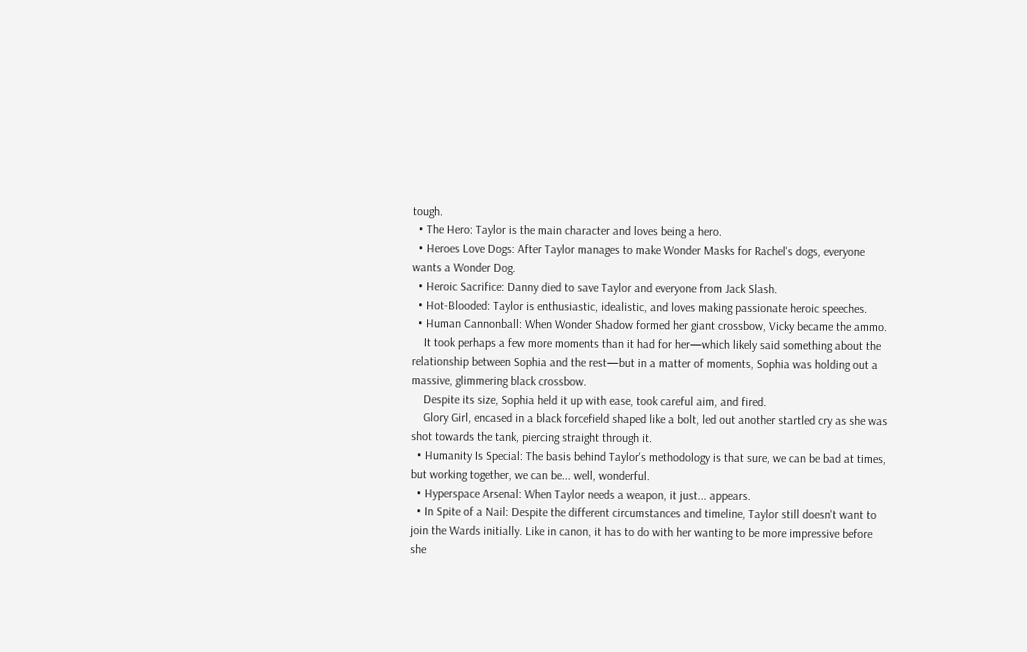tough.
  • The Hero: Taylor is the main character and loves being a hero.
  • Heroes Love Dogs: After Taylor manages to make Wonder Masks for Rachel's dogs, everyone wants a Wonder Dog.
  • Heroic Sacrifice: Danny died to save Taylor and everyone from Jack Slash.
  • Hot-Blooded: Taylor is enthusiastic, idealistic, and loves making passionate heroic speeches.
  • Human Cannonball: When Wonder Shadow formed her giant crossbow, Vicky became the ammo.
    It took perhaps a few more moments than it had for her—which likely said something about the relationship between Sophia and the rest—but in a matter of moments, Sophia was holding out a massive, glimmering black crossbow.
    Despite its size, Sophia held it up with ease, took careful aim, and fired.
    Glory Girl, encased in a black forcefield shaped like a bolt, led out another startled cry as she was shot towards the tank, piercing straight through it.
  • Humanity Is Special: The basis behind Taylor's methodology is that sure, we can be bad at times, but working together, we can be... well, wonderful.
  • Hyperspace Arsenal: When Taylor needs a weapon, it just... appears.
  • In Spite of a Nail: Despite the different circumstances and timeline, Taylor still doesn't want to join the Wards initially. Like in canon, it has to do with her wanting to be more impressive before she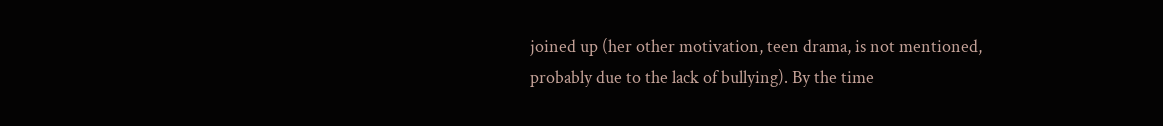joined up (her other motivation, teen drama, is not mentioned, probably due to the lack of bullying). By the time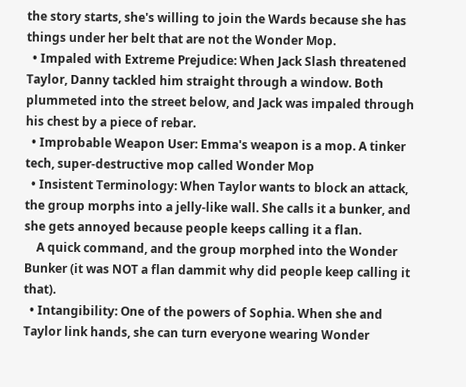the story starts, she's willing to join the Wards because she has things under her belt that are not the Wonder Mop.
  • Impaled with Extreme Prejudice: When Jack Slash threatened Taylor, Danny tackled him straight through a window. Both plummeted into the street below, and Jack was impaled through his chest by a piece of rebar.
  • Improbable Weapon User: Emma's weapon is a mop. A tinker tech, super-destructive mop called Wonder Mop
  • Insistent Terminology: When Taylor wants to block an attack, the group morphs into a jelly-like wall. She calls it a bunker, and she gets annoyed because people keeps calling it a flan.
    A quick command, and the group morphed into the Wonder Bunker (it was NOT a flan dammit why did people keep calling it that).
  • Intangibility: One of the powers of Sophia. When she and Taylor link hands, she can turn everyone wearing Wonder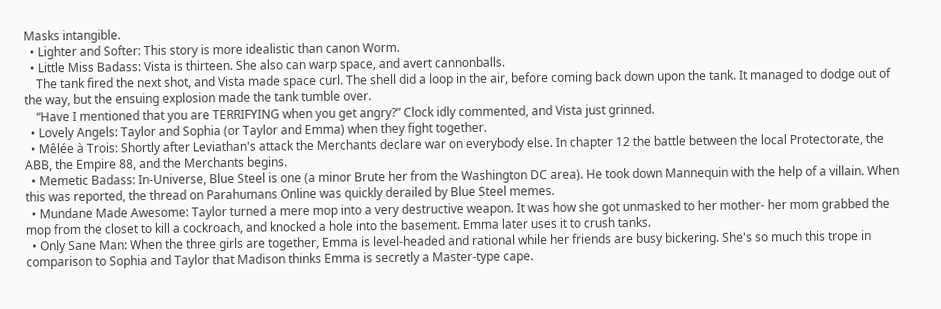Masks intangible.
  • Lighter and Softer: This story is more idealistic than canon Worm.
  • Little Miss Badass: Vista is thirteen. She also can warp space, and avert cannonballs.
    The tank fired the next shot, and Vista made space curl. The shell did a loop in the air, before coming back down upon the tank. It managed to dodge out of the way, but the ensuing explosion made the tank tumble over.
    “Have I mentioned that you are TERRIFYING when you get angry?” Clock idly commented, and Vista just grinned.
  • Lovely Angels: Taylor and Sophia (or Taylor and Emma) when they fight together.
  • Mêlée à Trois: Shortly after Leviathan's attack the Merchants declare war on everybody else. In chapter 12 the battle between the local Protectorate, the ABB, the Empire 88, and the Merchants begins.
  • Memetic Badass: In-Universe, Blue Steel is one (a minor Brute her from the Washington DC area). He took down Mannequin with the help of a villain. When this was reported, the thread on Parahumans Online was quickly derailed by Blue Steel memes.
  • Mundane Made Awesome: Taylor turned a mere mop into a very destructive weapon. It was how she got unmasked to her mother- her mom grabbed the mop from the closet to kill a cockroach, and knocked a hole into the basement. Emma later uses it to crush tanks.
  • Only Sane Man: When the three girls are together, Emma is level-headed and rational while her friends are busy bickering. She's so much this trope in comparison to Sophia and Taylor that Madison thinks Emma is secretly a Master-type cape.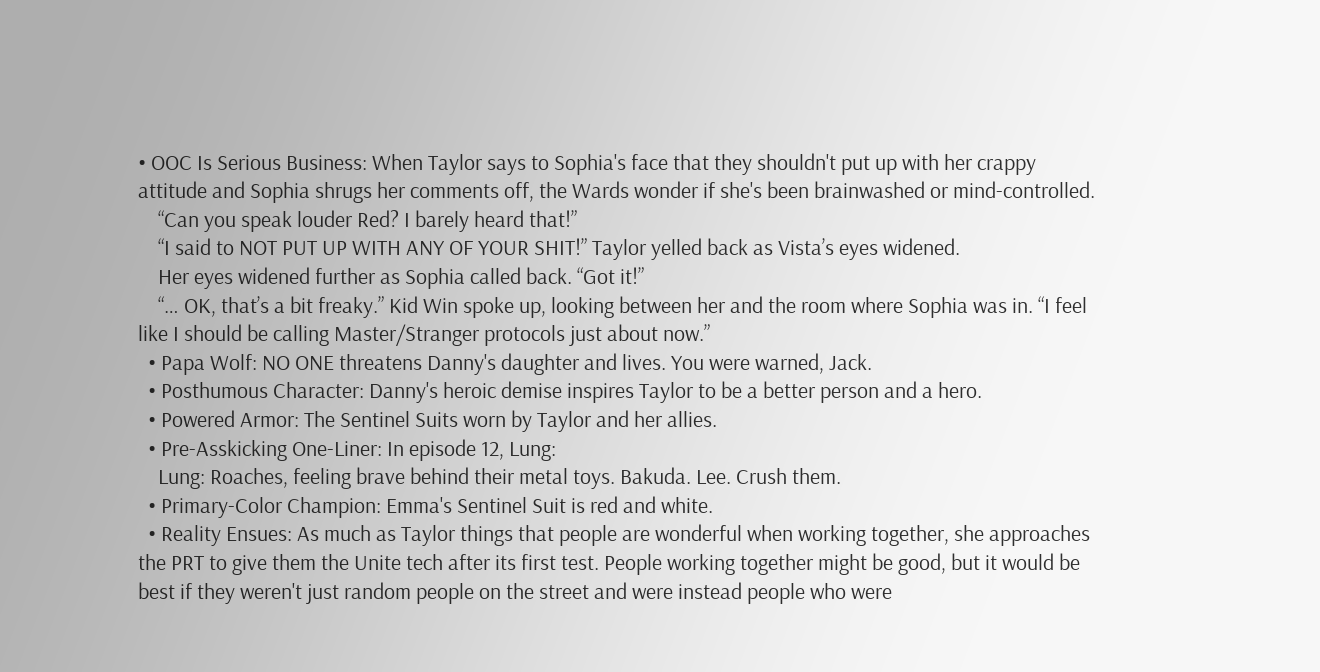• OOC Is Serious Business: When Taylor says to Sophia's face that they shouldn't put up with her crappy attitude and Sophia shrugs her comments off, the Wards wonder if she's been brainwashed or mind-controlled.
    “Can you speak louder Red? I barely heard that!”
    “I said to NOT PUT UP WITH ANY OF YOUR SHIT!” Taylor yelled back as Vista’s eyes widened.
    Her eyes widened further as Sophia called back. “Got it!”
    “… OK, that’s a bit freaky.” Kid Win spoke up, looking between her and the room where Sophia was in. “I feel like I should be calling Master/Stranger protocols just about now.”
  • Papa Wolf: NO ONE threatens Danny's daughter and lives. You were warned, Jack.
  • Posthumous Character: Danny's heroic demise inspires Taylor to be a better person and a hero.
  • Powered Armor: The Sentinel Suits worn by Taylor and her allies.
  • Pre-Asskicking One-Liner: In episode 12, Lung:
    Lung: Roaches, feeling brave behind their metal toys. Bakuda. Lee. Crush them.
  • Primary-Color Champion: Emma's Sentinel Suit is red and white.
  • Reality Ensues: As much as Taylor things that people are wonderful when working together, she approaches the PRT to give them the Unite tech after its first test. People working together might be good, but it would be best if they weren't just random people on the street and were instead people who were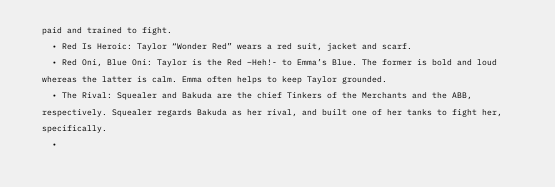paid and trained to fight.
  • Red Is Heroic: Taylor “Wonder Red” wears a red suit, jacket and scarf.
  • Red Oni, Blue Oni: Taylor is the Red –Heh!- to Emma’s Blue. The former is bold and loud whereas the latter is calm. Emma often helps to keep Taylor grounded.
  • The Rival: Squealer and Bakuda are the chief Tinkers of the Merchants and the ABB, respectively. Squealer regards Bakuda as her rival, and built one of her tanks to fight her, specifically.
  •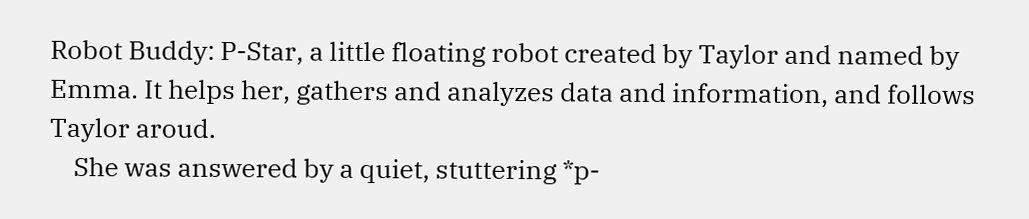Robot Buddy: P-Star, a little floating robot created by Taylor and named by Emma. It helps her, gathers and analyzes data and information, and follows Taylor aroud.
    She was answered by a quiet, stuttering *p-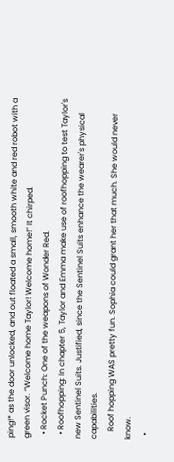ping!* as the door unlocked, and out floated a small, smooth white and red robot with a green visor. “Welcome home Taylor! Welcome home!” It chirped.
  • Rocket Punch: One of the weapons of Wonder Red.
  • Roofhopping: In chapter 5, Taylor and Emma make use of roofhopping to test Taylor's new Sentinel Suits. Justified, since the Sentinel Suits enhance the wearer's physical capabilities.
    Roof hopping WAS pretty fun. Sophia could grant her that much. She would never know.
  •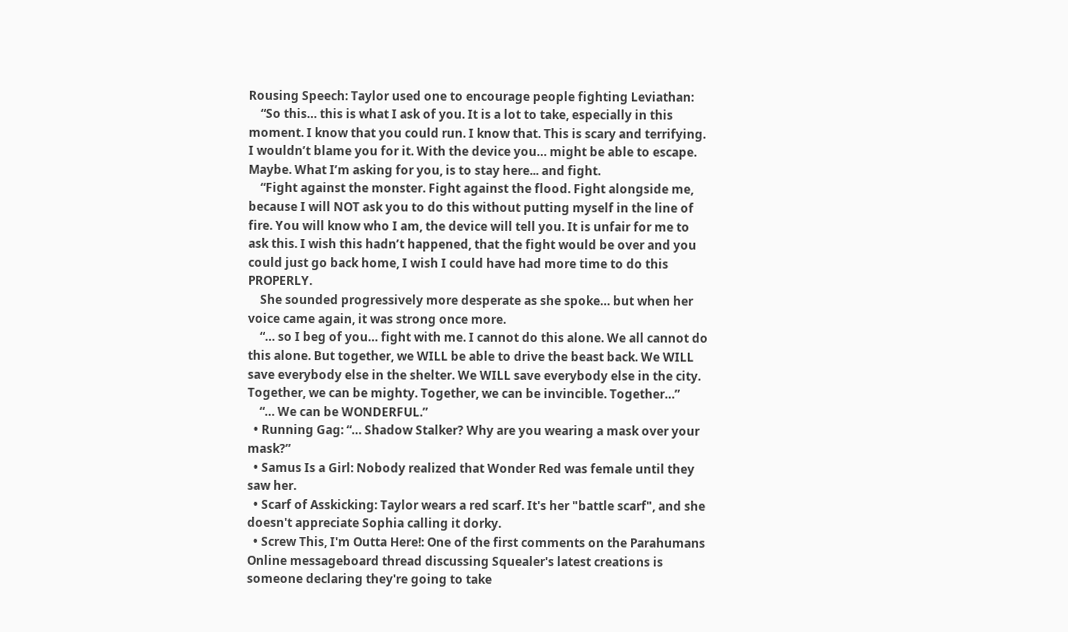Rousing Speech: Taylor used one to encourage people fighting Leviathan:
    “So this… this is what I ask of you. It is a lot to take, especially in this moment. I know that you could run. I know that. This is scary and terrifying. I wouldn’t blame you for it. With the device you… might be able to escape. Maybe. What I’m asking for you, is to stay here... and fight.
    “Fight against the monster. Fight against the flood. Fight alongside me, because I will NOT ask you to do this without putting myself in the line of fire. You will know who I am, the device will tell you. It is unfair for me to ask this. I wish this hadn’t happened, that the fight would be over and you could just go back home, I wish I could have had more time to do this PROPERLY.
    She sounded progressively more desperate as she spoke… but when her voice came again, it was strong once more.
    “… so I beg of you… fight with me. I cannot do this alone. We all cannot do this alone. But together, we WILL be able to drive the beast back. We WILL save everybody else in the shelter. We WILL save everybody else in the city. Together, we can be mighty. Together, we can be invincible. Together…”
    “… We can be WONDERFUL.”
  • Running Gag: “… Shadow Stalker? Why are you wearing a mask over your mask?”
  • Samus Is a Girl: Nobody realized that Wonder Red was female until they saw her.
  • Scarf of Asskicking: Taylor wears a red scarf. It's her "battle scarf", and she doesn't appreciate Sophia calling it dorky.
  • Screw This, I'm Outta Here!: One of the first comments on the Parahumans Online messageboard thread discussing Squealer's latest creations is someone declaring they're going to take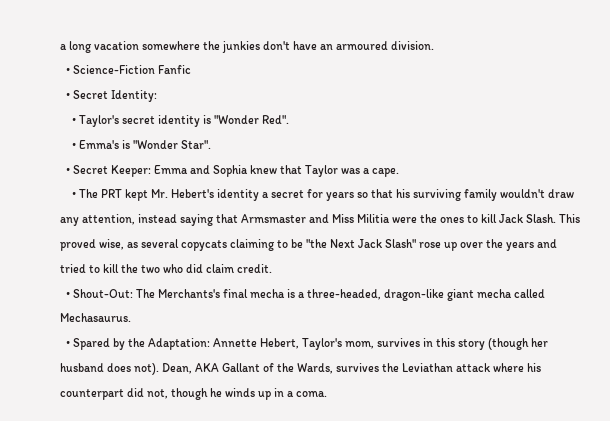a long vacation somewhere the junkies don't have an armoured division.
  • Science-Fiction Fanfic
  • Secret Identity:
    • Taylor's secret identity is "Wonder Red".
    • Emma's is "Wonder Star".
  • Secret Keeper: Emma and Sophia knew that Taylor was a cape.
    • The PRT kept Mr. Hebert's identity a secret for years so that his surviving family wouldn't draw any attention, instead saying that Armsmaster and Miss Militia were the ones to kill Jack Slash. This proved wise, as several copycats claiming to be "the Next Jack Slash" rose up over the years and tried to kill the two who did claim credit.
  • Shout-Out: The Merchants's final mecha is a three-headed, dragon-like giant mecha called Mechasaurus.
  • Spared by the Adaptation: Annette Hebert, Taylor's mom, survives in this story (though her husband does not). Dean, AKA Gallant of the Wards, survives the Leviathan attack where his counterpart did not, though he winds up in a coma.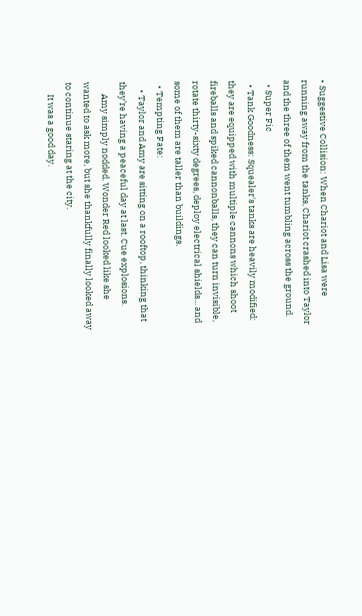• Suggestive Collision: When Chariot and Lisa were running away from the tanks, Chariot crashed into Taylor and the three of them went tumbling across the ground.
  • Super Fic
  • Tank Goodness: Squealer's tanks are heavily modified: they are equipped with multiple cannons which shoot fireballs and spiked cannonballs, they can turn invisible, rotate thirty-sixty degrees, deploy electrical shields... and some of them are taller than buildings.
  • Tempting Fate:
    • Taylor and Amy are sitting on a rooftop, thinking that they’re having a peaceful day at last. Cue explosions.
      Amy simply nodded. Wonder Red looked like she wanted to ask more, but she thankfully finally looked away to continue staring at the city.
      It was a good day.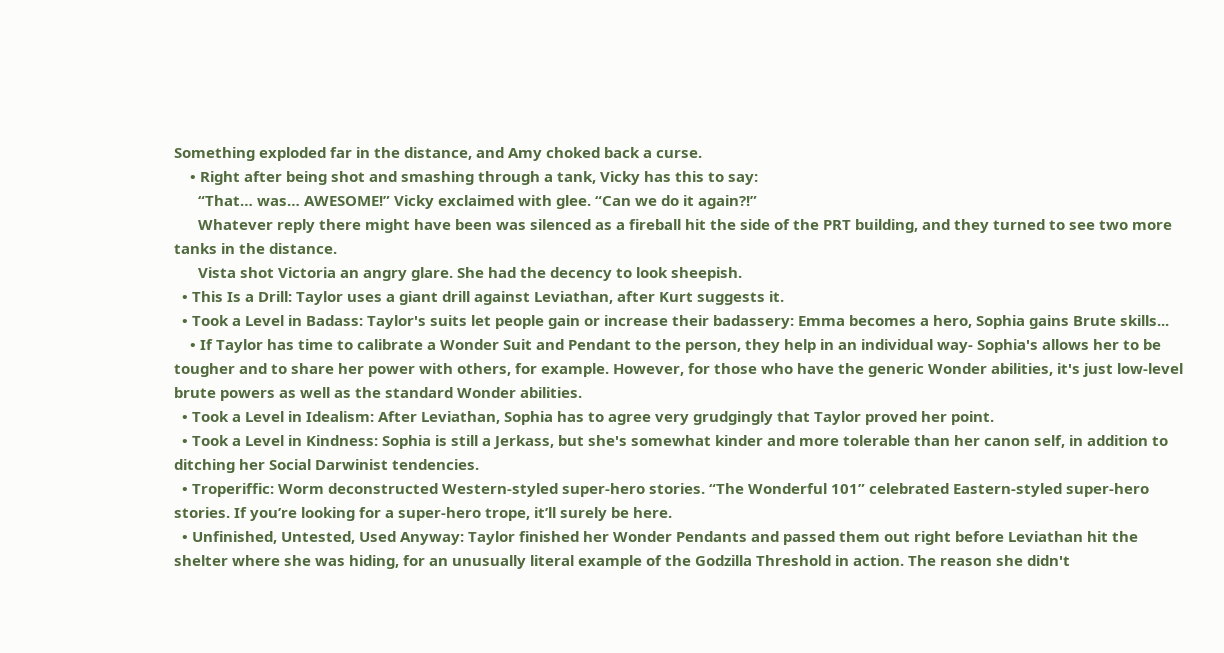Something exploded far in the distance, and Amy choked back a curse.
    • Right after being shot and smashing through a tank, Vicky has this to say:
      “That… was… AWESOME!” Vicky exclaimed with glee. “Can we do it again?!”
      Whatever reply there might have been was silenced as a fireball hit the side of the PRT building, and they turned to see two more tanks in the distance.
      Vista shot Victoria an angry glare. She had the decency to look sheepish.
  • This Is a Drill: Taylor uses a giant drill against Leviathan, after Kurt suggests it.
  • Took a Level in Badass: Taylor's suits let people gain or increase their badassery: Emma becomes a hero, Sophia gains Brute skills...
    • If Taylor has time to calibrate a Wonder Suit and Pendant to the person, they help in an individual way- Sophia's allows her to be tougher and to share her power with others, for example. However, for those who have the generic Wonder abilities, it's just low-level brute powers as well as the standard Wonder abilities.
  • Took a Level in Idealism: After Leviathan, Sophia has to agree very grudgingly that Taylor proved her point.
  • Took a Level in Kindness: Sophia is still a Jerkass, but she's somewhat kinder and more tolerable than her canon self, in addition to ditching her Social Darwinist tendencies.
  • Troperiffic: Worm deconstructed Western-styled super-hero stories. “The Wonderful 101” celebrated Eastern-styled super-hero stories. If you’re looking for a super-hero trope, it’ll surely be here.
  • Unfinished, Untested, Used Anyway: Taylor finished her Wonder Pendants and passed them out right before Leviathan hit the shelter where she was hiding, for an unusually literal example of the Godzilla Threshold in action. The reason she didn't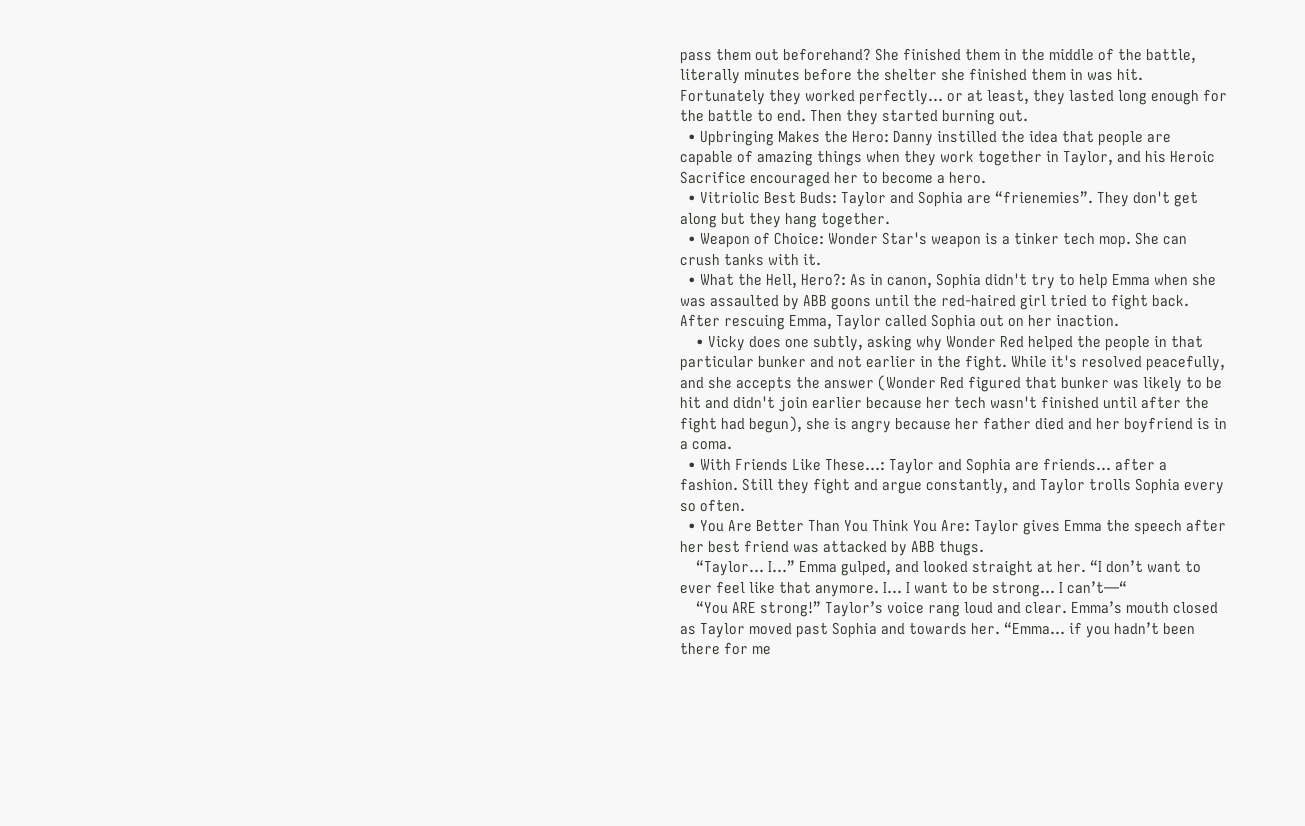pass them out beforehand? She finished them in the middle of the battle, literally minutes before the shelter she finished them in was hit. Fortunately they worked perfectly... or at least, they lasted long enough for the battle to end. Then they started burning out.
  • Upbringing Makes the Hero: Danny instilled the idea that people are capable of amazing things when they work together in Taylor, and his Heroic Sacrifice encouraged her to become a hero.
  • Vitriolic Best Buds: Taylor and Sophia are “frienemies”. They don't get along but they hang together.
  • Weapon of Choice: Wonder Star's weapon is a tinker tech mop. She can crush tanks with it.
  • What the Hell, Hero?: As in canon, Sophia didn't try to help Emma when she was assaulted by ABB goons until the red-haired girl tried to fight back. After rescuing Emma, Taylor called Sophia out on her inaction.
    • Vicky does one subtly, asking why Wonder Red helped the people in that particular bunker and not earlier in the fight. While it's resolved peacefully, and she accepts the answer (Wonder Red figured that bunker was likely to be hit and didn't join earlier because her tech wasn't finished until after the fight had begun), she is angry because her father died and her boyfriend is in a coma.
  • With Friends Like These...: Taylor and Sophia are friends... after a fashion. Still they fight and argue constantly, and Taylor trolls Sophia every so often.
  • You Are Better Than You Think You Are: Taylor gives Emma the speech after her best friend was attacked by ABB thugs.
    “Taylor… I…” Emma gulped, and looked straight at her. “I don’t want to ever feel like that anymore. I… I want to be strong… I can’t—“
    “You ARE strong!” Taylor’s voice rang loud and clear. Emma’s mouth closed as Taylor moved past Sophia and towards her. “Emma… if you hadn’t been there for me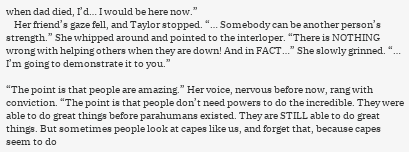when dad died, I’d… I would be here now.”
    Her friend’s gaze fell, and Taylor stopped. “… Somebody can be another person’s strength.” She whipped around and pointed to the interloper. “There is NOTHING wrong with helping others when they are down! And in FACT…” She slowly grinned. “… I’m going to demonstrate it to you.”

“The point is that people are amazing.” Her voice, nervous before now, rang with conviction. “The point is that people don’t need powers to do the incredible. They were able to do great things before parahumans existed. They are STILL able to do great things. But sometimes people look at capes like us, and forget that, because capes seem to do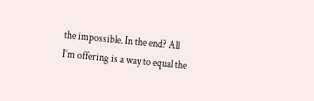the impossible. In the end? All I’m offering is a way to equal the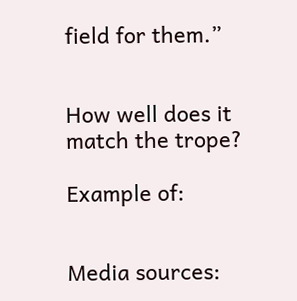field for them.”


How well does it match the trope?

Example of:


Media sources: